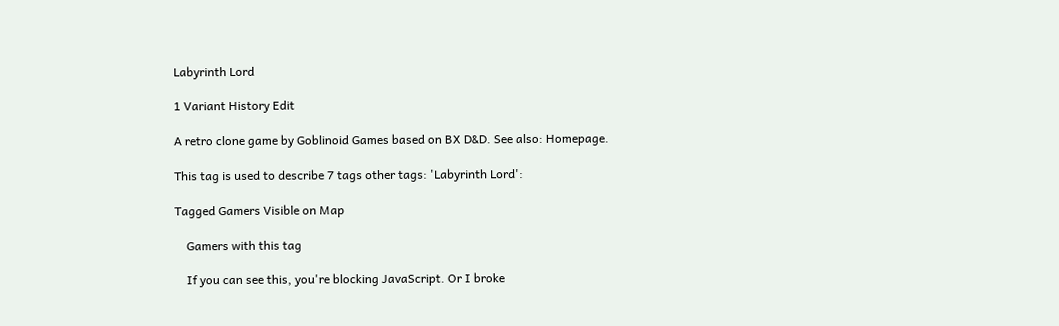Labyrinth Lord

1 Variant History Edit

A retro clone game by Goblinoid Games based on BX D&D. See also: Homepage.

This tag is used to describe 7 tags other tags: 'Labyrinth Lord':

Tagged Gamers Visible on Map

    Gamers with this tag

    If you can see this, you're blocking JavaScript. Or I broke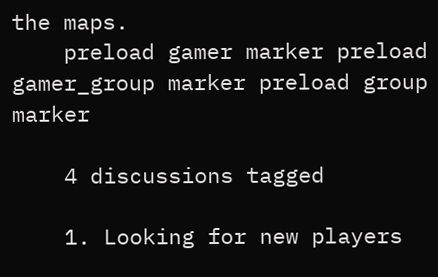the maps.
    preload gamer marker preload gamer_group marker preload group marker

    4 discussions tagged

    1. Looking for new players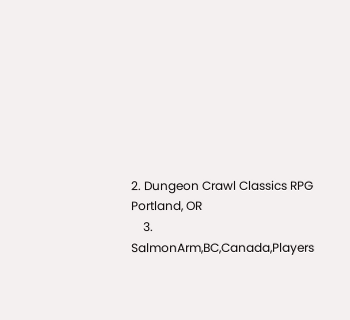2. Dungeon Crawl Classics RPG Portland, OR
    3. SalmonArm,BC,Canada,Players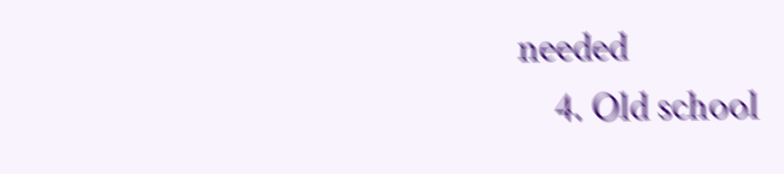needed
    4. Old school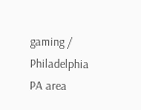gaming / Philadelphia PA area